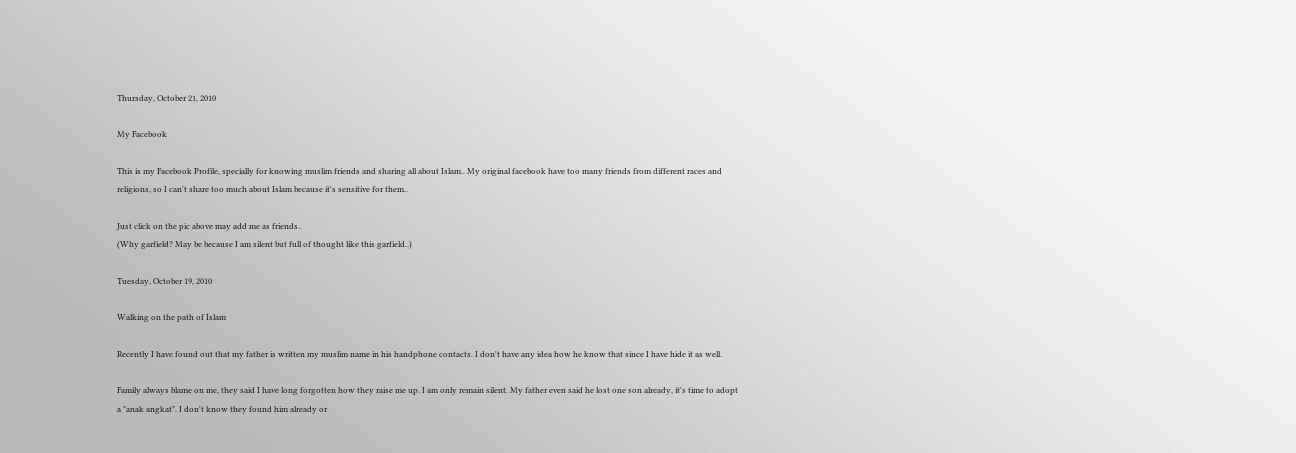Thursday, October 21, 2010

My Facebook

This is my Facebook Profile, specially for knowing muslim friends and sharing all about Islam.. My original facebook have too many friends from different races and religions, so I can't share too much about Islam because it's sensitive for them..

Just click on the pic above may add me as friends..
(Why garfield? May be because I am silent but full of thought like this garfield..)

Tuesday, October 19, 2010

Walking on the path of Islam

Recently I have found out that my father is written my muslim name in his handphone contacts. I don't have any idea how he know that since I have hide it as well.

Family always blame on me, they said I have long forgotten how they raise me up. I am only remain silent. My father even said he lost one son already, it's time to adopt a "anak angkat". I don't know they found him already or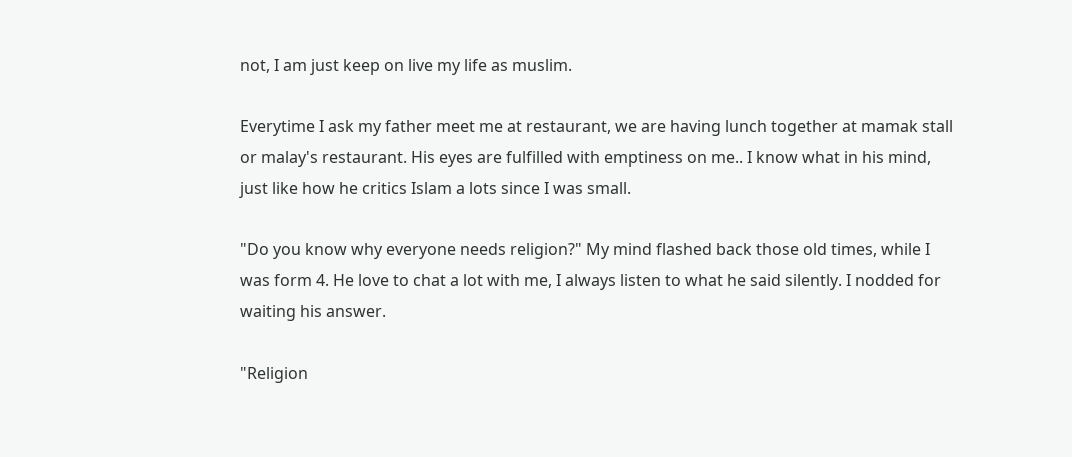not, I am just keep on live my life as muslim.

Everytime I ask my father meet me at restaurant, we are having lunch together at mamak stall or malay's restaurant. His eyes are fulfilled with emptiness on me.. I know what in his mind, just like how he critics Islam a lots since I was small.

"Do you know why everyone needs religion?" My mind flashed back those old times, while I was form 4. He love to chat a lot with me, I always listen to what he said silently. I nodded for waiting his answer.

"Religion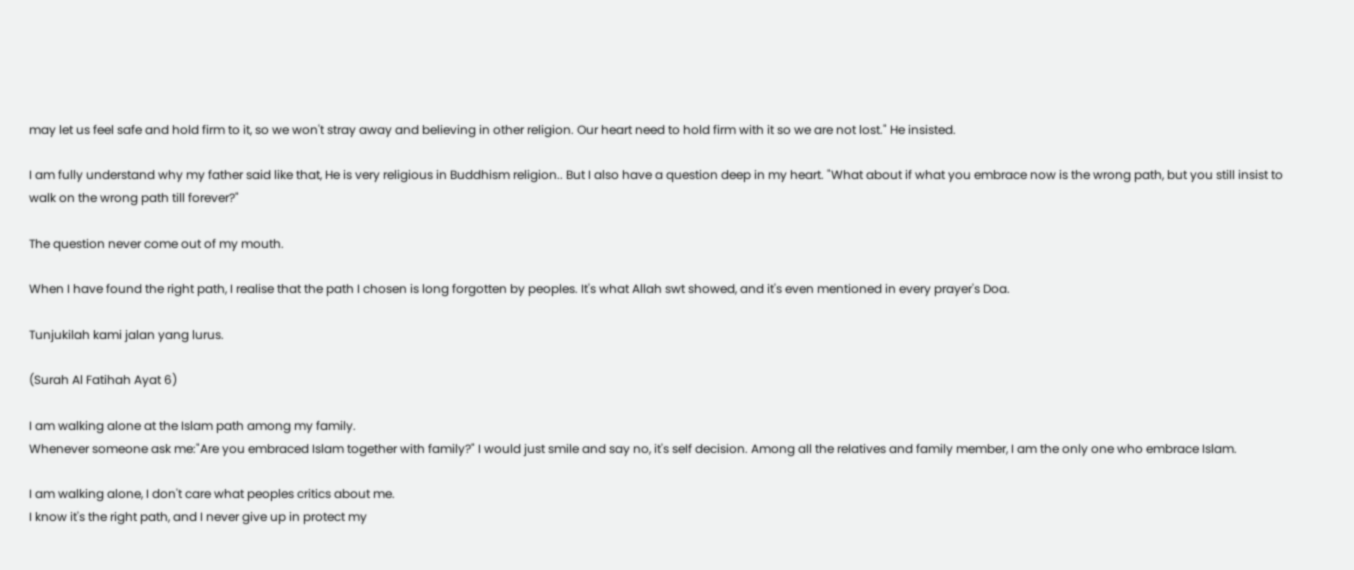may let us feel safe and hold firm to it, so we won't stray away and believing in other religion. Our heart need to hold firm with it so we are not lost." He insisted.

I am fully understand why my father said like that, He is very religious in Buddhism religion.. But I also have a question deep in my heart. "What about if what you embrace now is the wrong path, but you still insist to walk on the wrong path till forever?"

The question never come out of my mouth.

When I have found the right path, I realise that the path I chosen is long forgotten by peoples. It's what Allah swt showed, and it's even mentioned in every prayer's Doa.

Tunjukilah kami jalan yang lurus.

(Surah Al Fatihah Ayat 6)

I am walking alone at the Islam path among my family.
Whenever someone ask me:"Are you embraced Islam together with family?" I would just smile and say no, it's self decision. Among all the relatives and family member, I am the only one who embrace Islam.

I am walking alone, I don't care what peoples critics about me.
I know it's the right path, and I never give up in protect my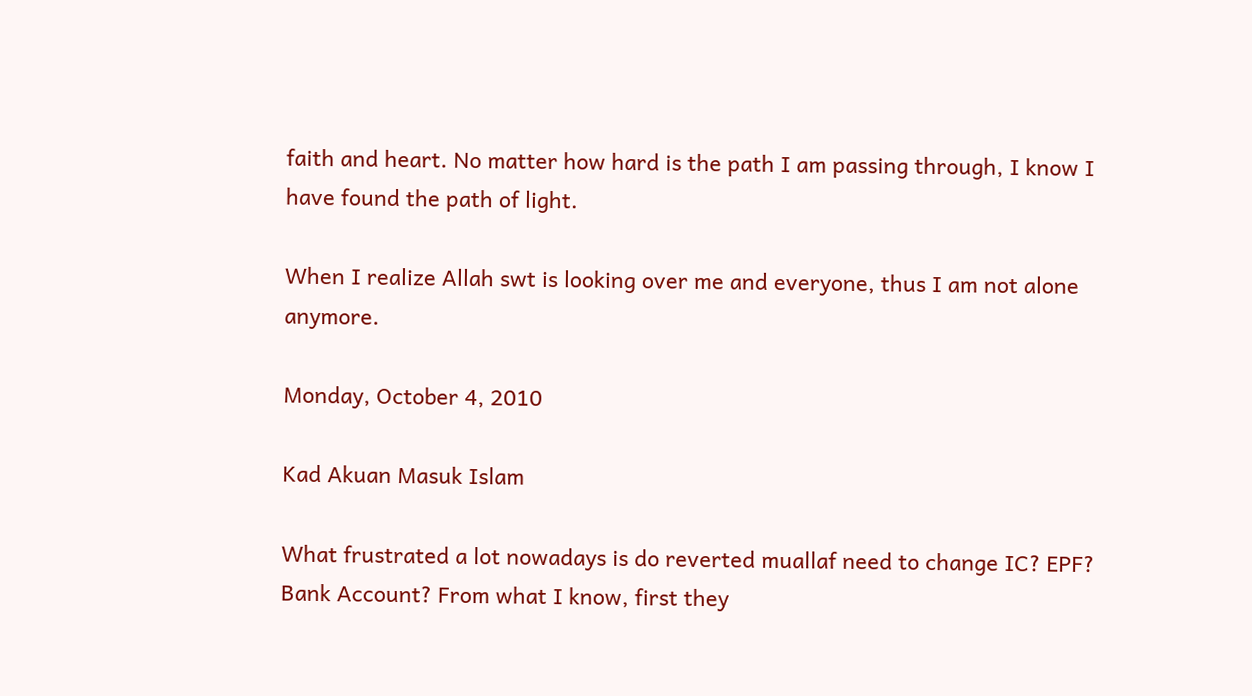faith and heart. No matter how hard is the path I am passing through, I know I have found the path of light.

When I realize Allah swt is looking over me and everyone, thus I am not alone anymore.

Monday, October 4, 2010

Kad Akuan Masuk Islam

What frustrated a lot nowadays is do reverted muallaf need to change IC? EPF? Bank Account? From what I know, first they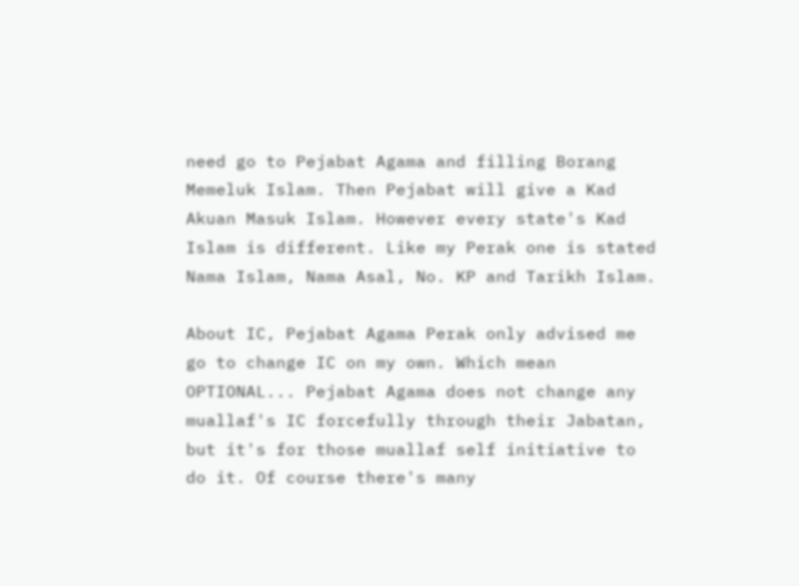need go to Pejabat Agama and filling Borang Memeluk Islam. Then Pejabat will give a Kad Akuan Masuk Islam. However every state's Kad Islam is different. Like my Perak one is stated Nama Islam, Nama Asal, No. KP and Tarikh Islam.

About IC, Pejabat Agama Perak only advised me go to change IC on my own. Which mean OPTIONAL... Pejabat Agama does not change any muallaf's IC forcefully through their Jabatan, but it's for those muallaf self initiative to do it. Of course there's many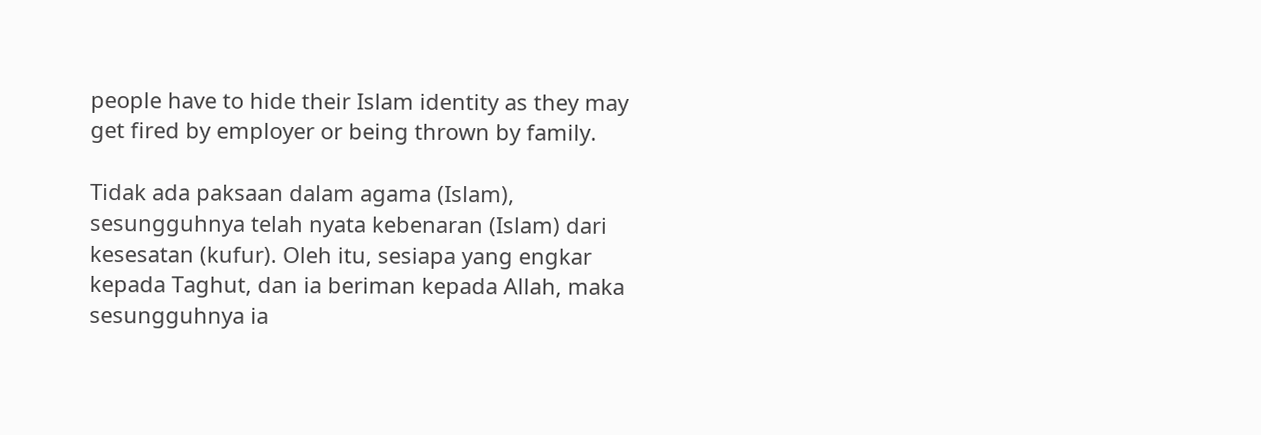people have to hide their Islam identity as they may get fired by employer or being thrown by family.

Tidak ada paksaan dalam agama (Islam), sesungguhnya telah nyata kebenaran (Islam) dari kesesatan (kufur). Oleh itu, sesiapa yang engkar kepada Taghut, dan ia beriman kepada Allah, maka sesungguhnya ia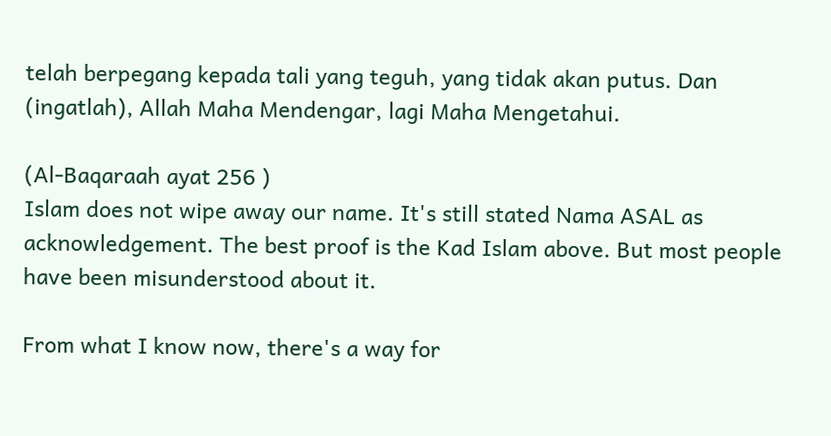telah berpegang kepada tali yang teguh, yang tidak akan putus. Dan (ingatlah), Allah Maha Mendengar, lagi Maha Mengetahui.

(Al-Baqaraah ayat 256 )
Islam does not wipe away our name. It's still stated Nama ASAL as acknowledgement. The best proof is the Kad Islam above. But most people have been misunderstood about it.

From what I know now, there's a way for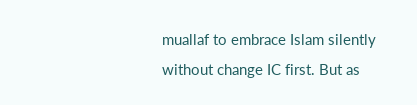muallaf to embrace Islam silently without change IC first. But as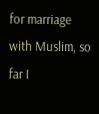for marriage with Muslim, so far I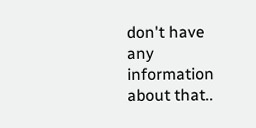don't have any information about that..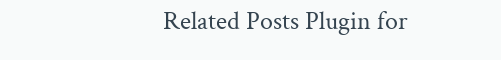Related Posts Plugin for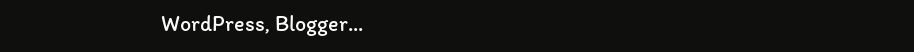WordPress, Blogger...